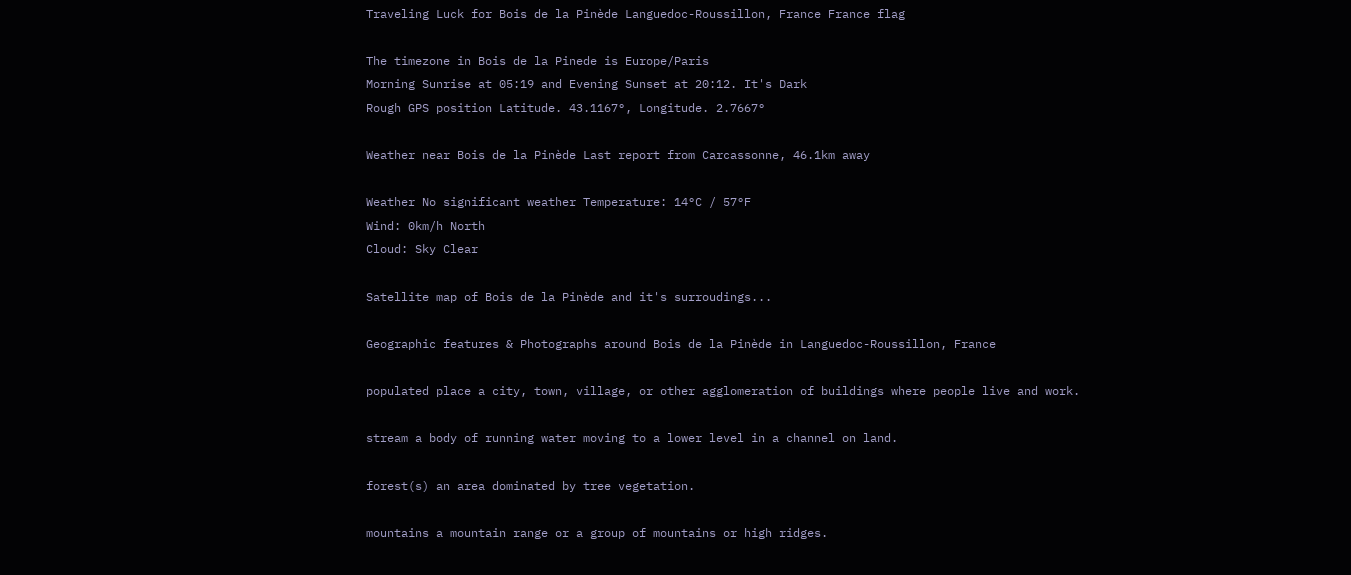Traveling Luck for Bois de la Pinède Languedoc-Roussillon, France France flag

The timezone in Bois de la Pinede is Europe/Paris
Morning Sunrise at 05:19 and Evening Sunset at 20:12. It's Dark
Rough GPS position Latitude. 43.1167°, Longitude. 2.7667°

Weather near Bois de la Pinède Last report from Carcassonne, 46.1km away

Weather No significant weather Temperature: 14°C / 57°F
Wind: 0km/h North
Cloud: Sky Clear

Satellite map of Bois de la Pinède and it's surroudings...

Geographic features & Photographs around Bois de la Pinède in Languedoc-Roussillon, France

populated place a city, town, village, or other agglomeration of buildings where people live and work.

stream a body of running water moving to a lower level in a channel on land.

forest(s) an area dominated by tree vegetation.

mountains a mountain range or a group of mountains or high ridges.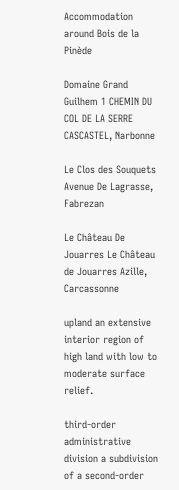Accommodation around Bois de la Pinède

Domaine Grand Guilhem 1 CHEMIN DU COL DE LA SERRE CASCASTEL, Narbonne

Le Clos des Souquets Avenue De Lagrasse, Fabrezan

Le Château De Jouarres Le Château de Jouarres Azille, Carcassonne

upland an extensive interior region of high land with low to moderate surface relief.

third-order administrative division a subdivision of a second-order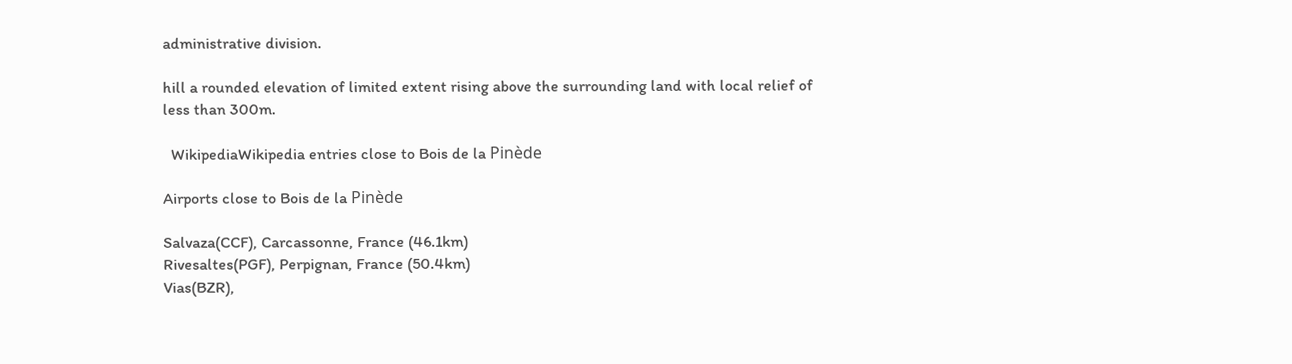administrative division.

hill a rounded elevation of limited extent rising above the surrounding land with local relief of less than 300m.

  WikipediaWikipedia entries close to Bois de la Pinède

Airports close to Bois de la Pinède

Salvaza(CCF), Carcassonne, France (46.1km)
Rivesaltes(PGF), Perpignan, France (50.4km)
Vias(BZR),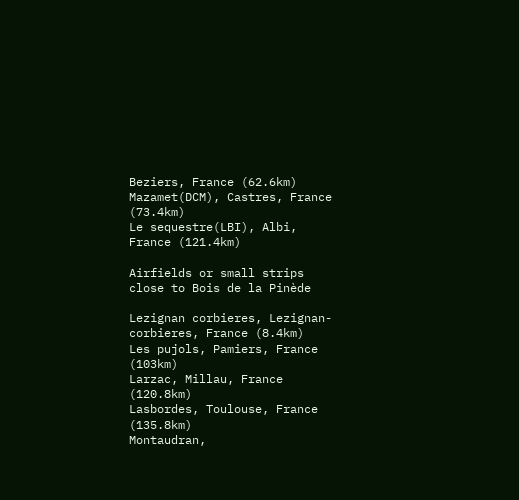Beziers, France (62.6km)
Mazamet(DCM), Castres, France (73.4km)
Le sequestre(LBI), Albi, France (121.4km)

Airfields or small strips close to Bois de la Pinède

Lezignan corbieres, Lezignan-corbieres, France (8.4km)
Les pujols, Pamiers, France (103km)
Larzac, Millau, France (120.8km)
Lasbordes, Toulouse, France (135.8km)
Montaudran,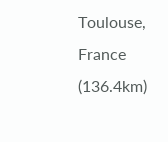Toulouse, France (136.4km)